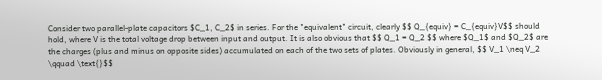Consider two parallel-plate capacitors $C_1, C_2$ in series. For the "equivalent" circuit, clearly $$ Q_{equiv} = C_{equiv}V$$ should hold, where V is the total voltage drop between input and output. It is also obvious that $$ Q_1 = Q_2 $$ where $Q_1$ and $Q_2$ are the charges (plus and minus on opposite sides) accumulated on each of the two sets of plates. Obviously in general, $$ V_1 \neq V_2 \qquad \text{}$$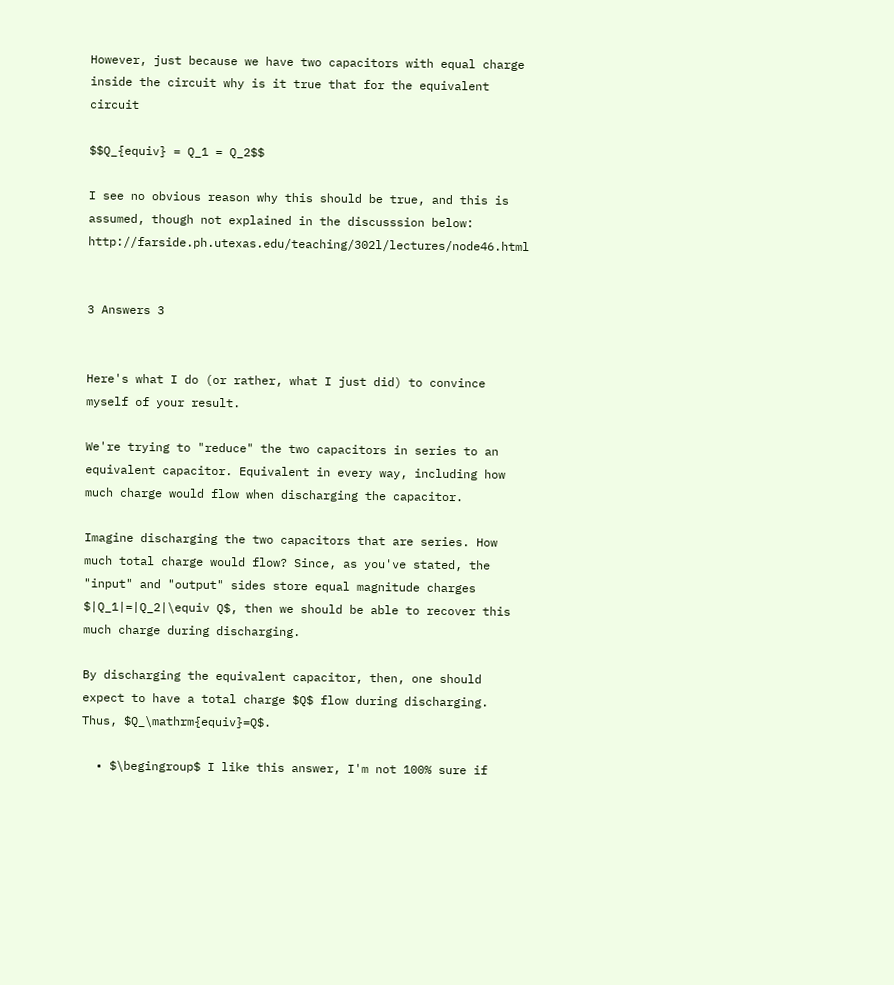However, just because we have two capacitors with equal charge inside the circuit why is it true that for the equivalent circuit

$$Q_{equiv} = Q_1 = Q_2$$

I see no obvious reason why this should be true, and this is assumed, though not explained in the discusssion below: http://farside.ph.utexas.edu/teaching/302l/lectures/node46.html


3 Answers 3


Here's what I do (or rather, what I just did) to convince myself of your result.

We're trying to "reduce" the two capacitors in series to an equivalent capacitor. Equivalent in every way, including how much charge would flow when discharging the capacitor.

Imagine discharging the two capacitors that are series. How much total charge would flow? Since, as you've stated, the "input" and "output" sides store equal magnitude charges $|Q_1|=|Q_2|\equiv Q$, then we should be able to recover this much charge during discharging.

By discharging the equivalent capacitor, then, one should expect to have a total charge $Q$ flow during discharging. Thus, $Q_\mathrm{equiv}=Q$.

  • $\begingroup$ I like this answer, I'm not 100% sure if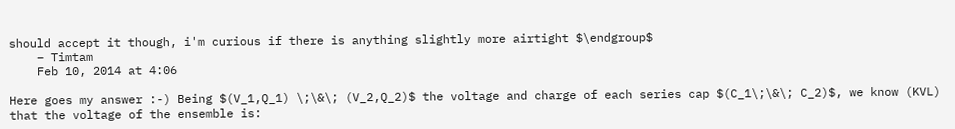should accept it though, i'm curious if there is anything slightly more airtight $\endgroup$
    – Timtam
    Feb 10, 2014 at 4:06

Here goes my answer :-) Being $(V_1,Q_1) \;\&\; (V_2,Q_2)$ the voltage and charge of each series cap $(C_1\;\&\; C_2)$, we know (KVL) that the voltage of the ensemble is: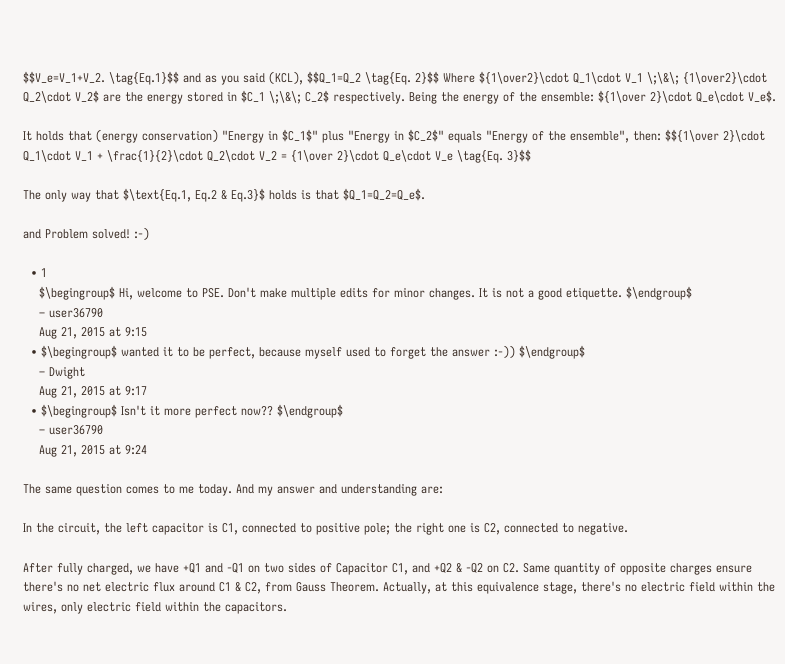$$V_e=V_1+V_2. \tag{Eq.1}$$ and as you said (KCL), $$Q_1=Q_2 \tag{Eq. 2}$$ Where ${1\over2}\cdot Q_1\cdot V_1 \;\&\; {1\over2}\cdot Q_2\cdot V_2$ are the energy stored in $C_1 \;\&\; C_2$ respectively. Being the energy of the ensemble: ${1\over 2}\cdot Q_e\cdot V_e$.

It holds that (energy conservation) "Energy in $C_1$" plus "Energy in $C_2$" equals "Energy of the ensemble", then: $${1\over 2}\cdot Q_1\cdot V_1 + \frac{1}{2}\cdot Q_2\cdot V_2 = {1\over 2}\cdot Q_e\cdot V_e \tag{Eq. 3}$$

The only way that $\text{Eq.1, Eq.2 & Eq.3}$ holds is that $Q_1=Q_2=Q_e$.

and Problem solved! :-)

  • 1
    $\begingroup$ Hi, welcome to PSE. Don't make multiple edits for minor changes. It is not a good etiquette. $\endgroup$
    – user36790
    Aug 21, 2015 at 9:15
  • $\begingroup$ wanted it to be perfect, because myself used to forget the answer :-)) $\endgroup$
    – Dwight
    Aug 21, 2015 at 9:17
  • $\begingroup$ Isn't it more perfect now?? $\endgroup$
    – user36790
    Aug 21, 2015 at 9:24

The same question comes to me today. And my answer and understanding are:

In the circuit, the left capacitor is C1, connected to positive pole; the right one is C2, connected to negative.

After fully charged, we have +Q1 and -Q1 on two sides of Capacitor C1, and +Q2 & -Q2 on C2. Same quantity of opposite charges ensure there's no net electric flux around C1 & C2, from Gauss Theorem. Actually, at this equivalence stage, there's no electric field within the wires, only electric field within the capacitors.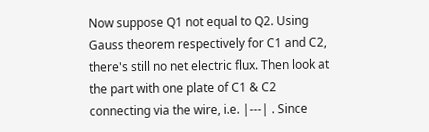Now suppose Q1 not equal to Q2. Using Gauss theorem respectively for C1 and C2, there's still no net electric flux. Then look at the part with one plate of C1 & C2 connecting via the wire, i.e. |---| . Since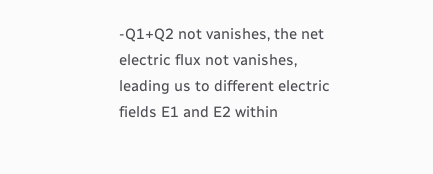-Q1+Q2 not vanishes, the net electric flux not vanishes, leading us to different electric fields E1 and E2 within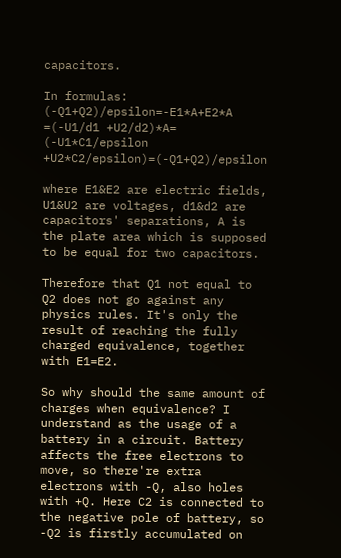capacitors.

In formulas: (-Q1+Q2)/epsilon=-E1*A+E2*A =(-U1/d1 +U2/d2)*A= (-U1*C1/epsilon +U2*C2/epsilon)=(-Q1+Q2)/epsilon

where E1&E2 are electric fields, U1&U2 are voltages, d1&d2 are capacitors' separations, A is the plate area which is supposed to be equal for two capacitors.

Therefore that Q1 not equal to Q2 does not go against any physics rules. It's only the result of reaching the fully charged equivalence, together with E1=E2.

So why should the same amount of charges when equivalence? I understand as the usage of a battery in a circuit. Battery affects the free electrons to move, so there're extra electrons with -Q, also holes with +Q. Here C2 is connected to the negative pole of battery, so -Q2 is firstly accumulated on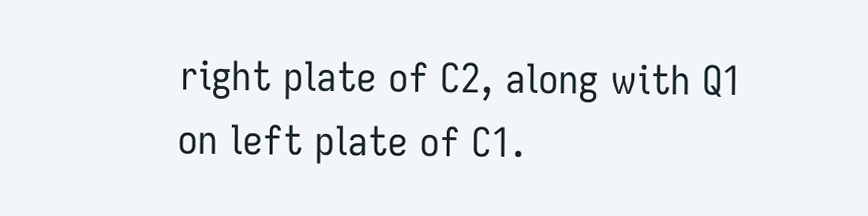right plate of C2, along with Q1 on left plate of C1.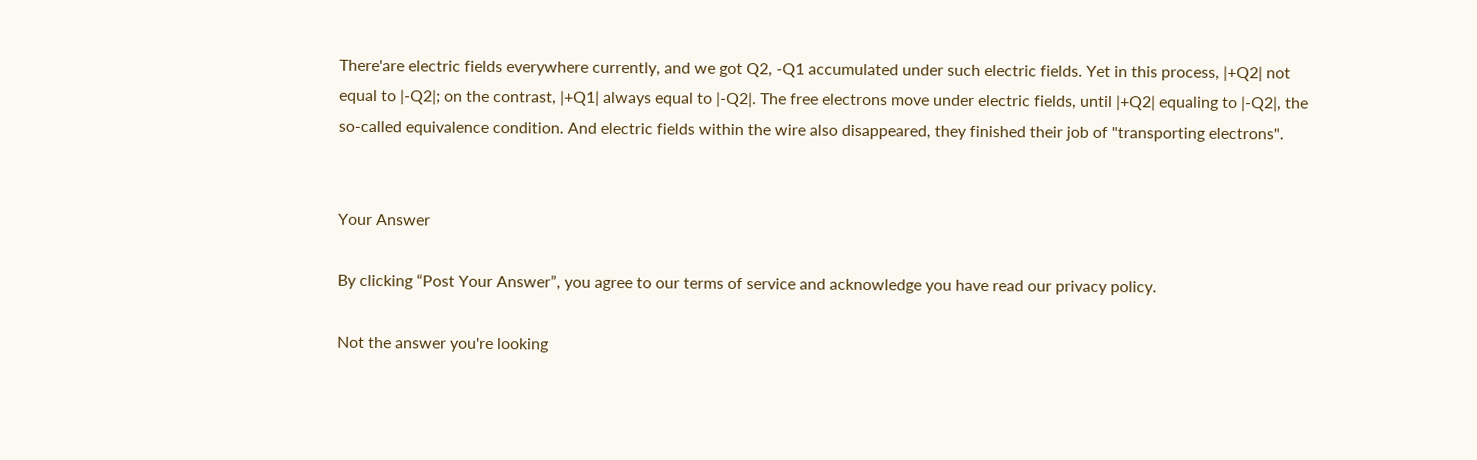There'are electric fields everywhere currently, and we got Q2, -Q1 accumulated under such electric fields. Yet in this process, |+Q2| not equal to |-Q2|; on the contrast, |+Q1| always equal to |-Q2|. The free electrons move under electric fields, until |+Q2| equaling to |-Q2|, the so-called equivalence condition. And electric fields within the wire also disappeared, they finished their job of "transporting electrons".


Your Answer

By clicking “Post Your Answer”, you agree to our terms of service and acknowledge you have read our privacy policy.

Not the answer you're looking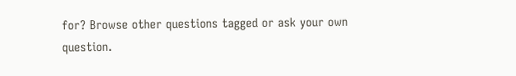for? Browse other questions tagged or ask your own question.